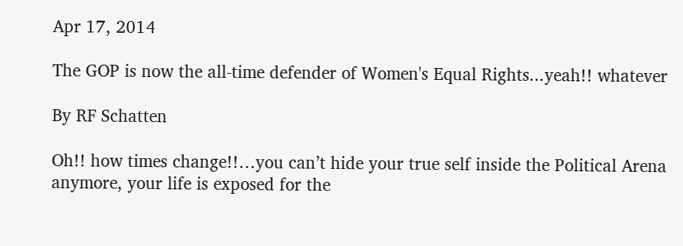Apr 17, 2014

The GOP is now the all-time defender of Women's Equal Rights...yeah!! whatever

By RF Schatten

Oh!! how times change!!…you can’t hide your true self inside the Political Arena anymore, your life is exposed for the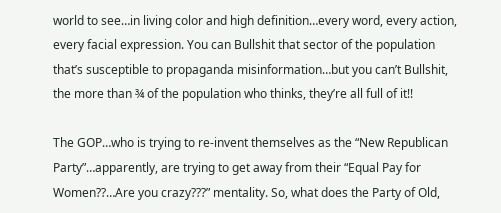world to see…in living color and high definition…every word, every action, every facial expression. You can Bullshit that sector of the population that’s susceptible to propaganda misinformation…but you can’t Bullshit, the more than ¾ of the population who thinks, they’re all full of it!!

The GOP…who is trying to re-invent themselves as the “New Republican Party”…apparently, are trying to get away from their “Equal Pay for Women??…Are you crazy???” mentality. So, what does the Party of Old,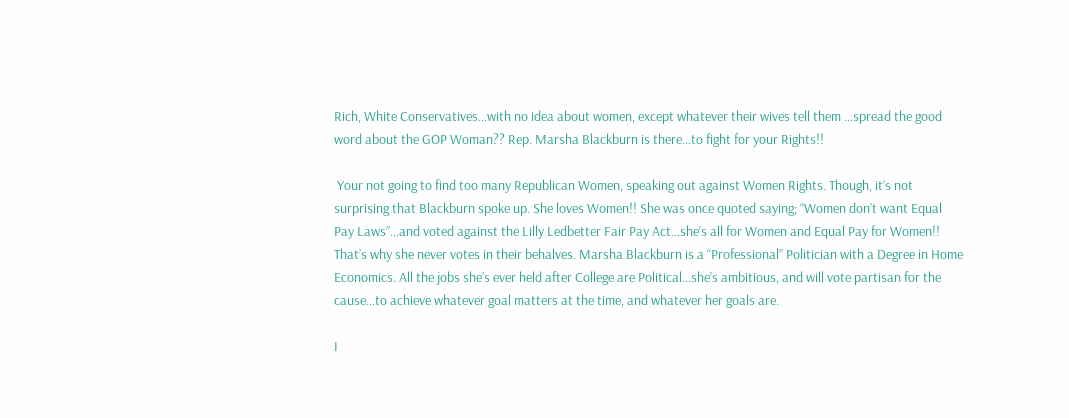Rich, White Conservatives…with no idea about women, except whatever their wives tell them …spread the good word about the GOP Woman?? Rep. Marsha Blackburn is there…to fight for your Rights!!

 Your not going to find too many Republican Women, speaking out against Women Rights. Though, it’s not surprising that Blackburn spoke up. She loves Women!! She was once quoted saying; “Women don’t want Equal Pay Laws”…and voted against the Lilly Ledbetter Fair Pay Act…she’s all for Women and Equal Pay for Women!! That’s why she never votes in their behalves. Marsha Blackburn is a “Professional” Politician with a Degree in Home Economics. All the jobs she’s ever held after College are Political…she’s ambitious, and will vote partisan for the cause…to achieve whatever goal matters at the time, and whatever her goals are.

I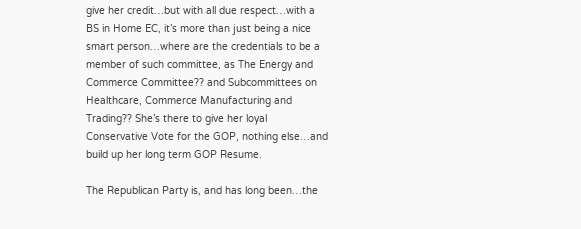give her credit…but with all due respect…with a BS in Home EC, it’s more than just being a nice smart person…where are the credentials to be a member of such committee, as The Energy and Commerce Committee?? and Subcommittees on Healthcare, Commerce Manufacturing and Trading?? She’s there to give her loyal Conservative Vote for the GOP, nothing else…and build up her long term GOP Resume.

The Republican Party is, and has long been…the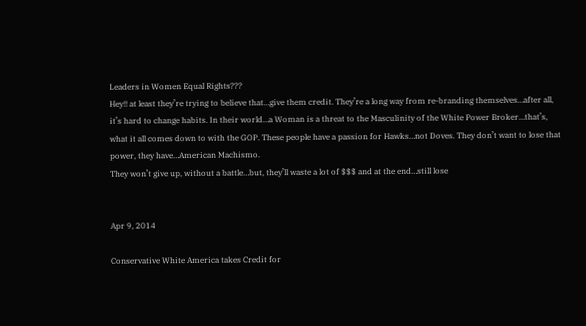Leaders in Women Equal Rights???
Hey!! at least they’re trying to believe that…give them credit. They’re a long way from re-branding themselves…after all, it’s hard to change habits. In their world…a Woman is a threat to the Masculinity of the White Power Broker…that’s, what it all comes down to with the GOP. These people have a passion for Hawks…not Doves. They don’t want to lose that power, they have…American Machismo.
They won’t give up, without a battle…but, they’ll waste a lot of $$$ and at the end…still lose


Apr 9, 2014

Conservative White America takes Credit for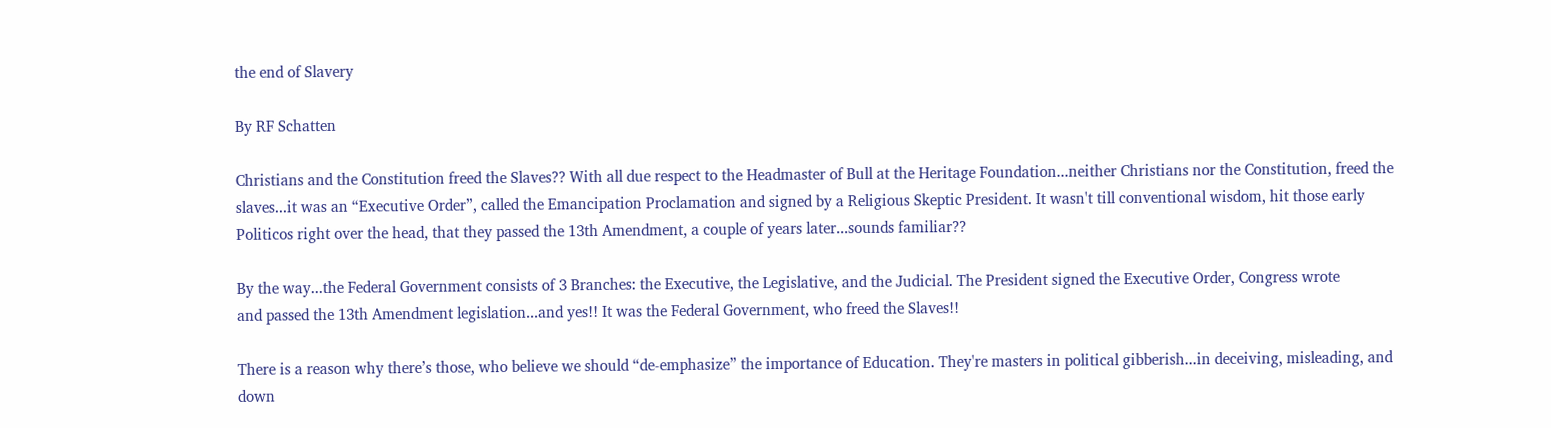the end of Slavery

By RF Schatten

Christians and the Constitution freed the Slaves?? With all due respect to the Headmaster of Bull at the Heritage Foundation...neither Christians nor the Constitution, freed the slaves...it was an “Executive Order”, called the Emancipation Proclamation and signed by a Religious Skeptic President. It wasn't till conventional wisdom, hit those early Politicos right over the head, that they passed the 13th Amendment, a couple of years later...sounds familiar??

By the way...the Federal Government consists of 3 Branches: the Executive, the Legislative, and the Judicial. The President signed the Executive Order, Congress wrote
and passed the 13th Amendment legislation...and yes!! It was the Federal Government, who freed the Slaves!!

There is a reason why there’s those, who believe we should “de-emphasize” the importance of Education. They're masters in political gibberish...in deceiving, misleading, and down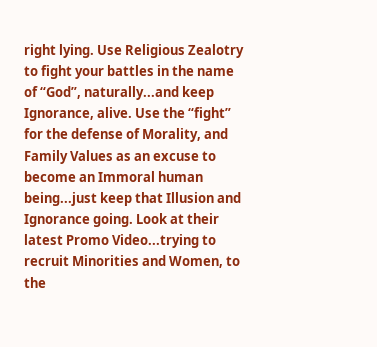right lying. Use Religious Zealotry to fight your battles in the name of “God”, naturally...and keep Ignorance, alive. Use the “fight” for the defense of Morality, and Family Values as an excuse to become an Immoral human being...just keep that Illusion and Ignorance going. Look at their latest Promo Video...trying to recruit Minorities and Women, to the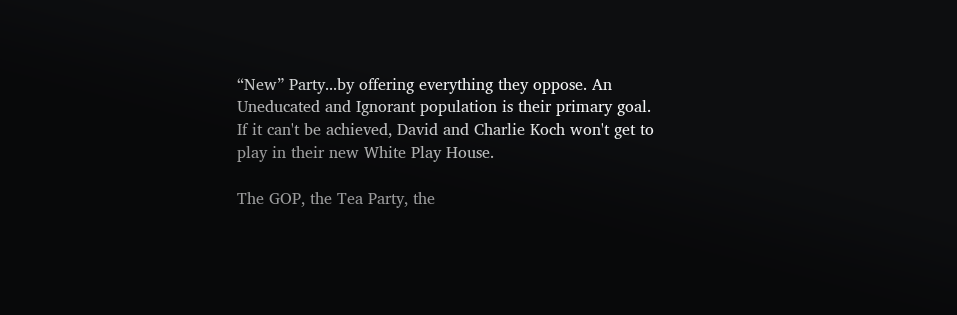“New” Party...by offering everything they oppose. An Uneducated and Ignorant population is their primary goal.
If it can't be achieved, David and Charlie Koch won't get to play in their new White Play House.

The GOP, the Tea Party, the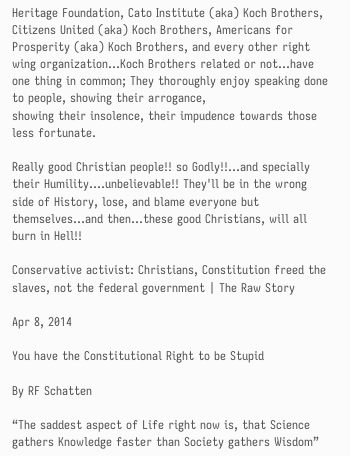Heritage Foundation, Cato Institute (aka) Koch Brothers, Citizens United (aka) Koch Brothers, Americans for Prosperity (aka) Koch Brothers, and every other right wing organization...Koch Brothers related or not...have one thing in common; They thoroughly enjoy speaking done to people, showing their arrogance,
showing their insolence, their impudence towards those less fortunate.

Really good Christian people!! so Godly!!...and specially their Humility....unbelievable!! They'll be in the wrong side of History, lose, and blame everyone but themselves...and then...these good Christians, will all burn in Hell!!

Conservative activist: Christians, Constitution freed the slaves, not the federal government | The Raw Story

Apr 8, 2014

You have the Constitutional Right to be Stupid

By RF Schatten

“The saddest aspect of Life right now is, that Science gathers Knowledge faster than Society gathers Wisdom”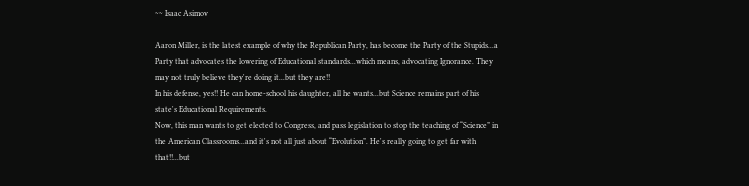~~ Isaac Asimov

Aaron Miller, is the latest example of why the Republican Party, has become the Party of the Stupids...a Party that advocates the lowering of Educational standards...which means, advocating Ignorance. They may not truly believe they're doing it...but they are!!
In his defense, yes!! He can home-school his daughter, all he wants...but Science remains part of his state's Educational Requirements.
Now, this man wants to get elected to Congress, and pass legislation to stop the teaching of “Science” in the American Classrooms...and it's not all just about “Evolution”. He's really going to get far with that!!...but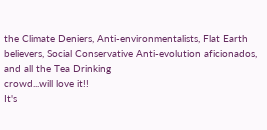the Climate Deniers, Anti-environmentalists, Flat Earth believers, Social Conservative Anti-evolution aficionados, and all the Tea Drinking
crowd...will love it!!
It's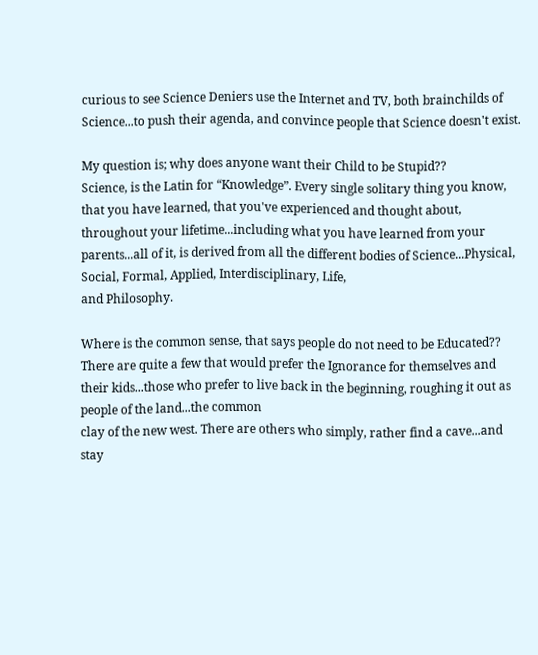curious to see Science Deniers use the Internet and TV, both brainchilds of Science...to push their agenda, and convince people that Science doesn't exist.

My question is; why does anyone want their Child to be Stupid??
Science, is the Latin for “Knowledge”. Every single solitary thing you know, that you have learned, that you've experienced and thought about, throughout your lifetime...including what you have learned from your parents...all of it, is derived from all the different bodies of Science...Physical, Social, Formal, Applied, Interdisciplinary, Life,
and Philosophy.

Where is the common sense, that says people do not need to be Educated?? There are quite a few that would prefer the Ignorance for themselves and their kids...those who prefer to live back in the beginning, roughing it out as people of the land...the common
clay of the new west. There are others who simply, rather find a cave...and stay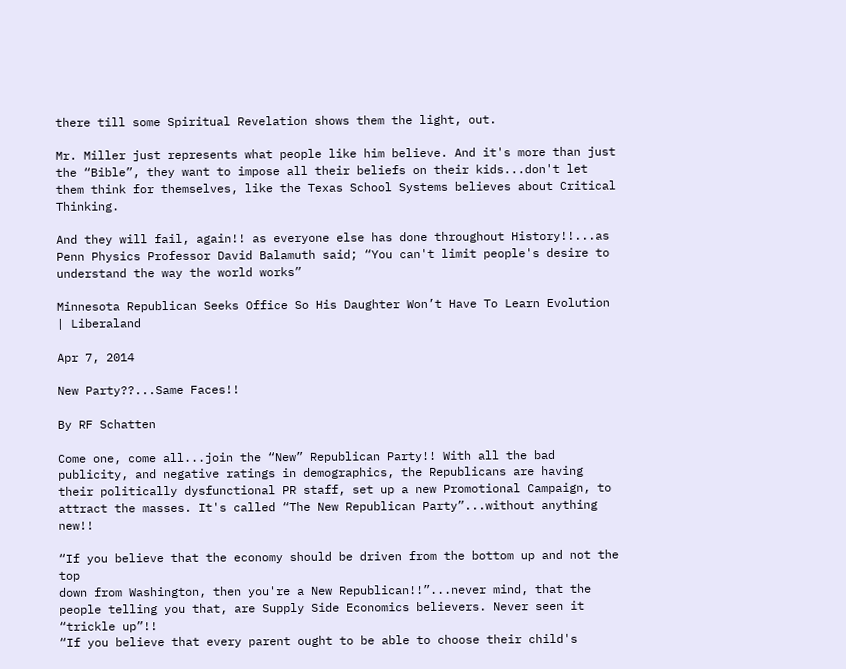there till some Spiritual Revelation shows them the light, out.

Mr. Miller just represents what people like him believe. And it's more than just the “Bible”, they want to impose all their beliefs on their kids...don't let them think for themselves, like the Texas School Systems believes about Critical Thinking.

And they will fail, again!! as everyone else has done throughout History!!...as Penn Physics Professor David Balamuth said; “You can't limit people's desire to understand the way the world works”

Minnesota Republican Seeks Office So His Daughter Won’t Have To Learn Evolution | Liberaland

Apr 7, 2014

New Party??...Same Faces!!

By RF Schatten

Come one, come all...join the “New” Republican Party!! With all the bad publicity, and negative ratings in demographics, the Republicans are having their politically dysfunctional PR staff, set up a new Promotional Campaign, to attract the masses. It's called “The New Republican Party”...without anything new!!

“If you believe that the economy should be driven from the bottom up and not the top
down from Washington, then you're a New Republican!!”...never mind, that the people telling you that, are Supply Side Economics believers. Never seen it “trickle up”!!
“If you believe that every parent ought to be able to choose their child's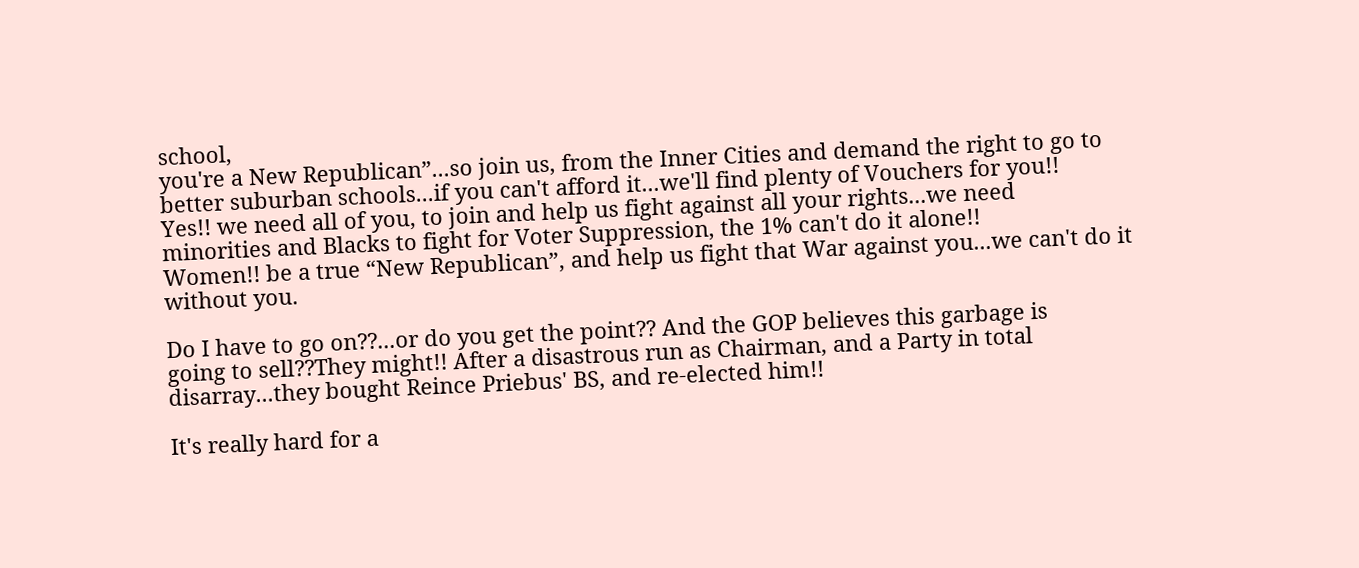school,
you're a New Republican”...so join us, from the Inner Cities and demand the right to go to better suburban schools...if you can't afford it...we'll find plenty of Vouchers for you!!
Yes!! we need all of you, to join and help us fight against all your rights...we need
minorities and Blacks to fight for Voter Suppression, the 1% can't do it alone!!
Women!! be a true “New Republican”, and help us fight that War against you...we can't do it without you.

Do I have to go on??...or do you get the point?? And the GOP believes this garbage is
going to sell??They might!! After a disastrous run as Chairman, and a Party in total disarray...they bought Reince Priebus' BS, and re-elected him!!

It's really hard for a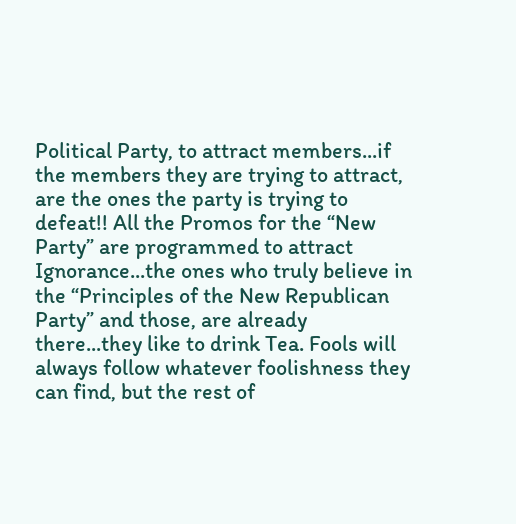Political Party, to attract members...if the members they are trying to attract, are the ones the party is trying to defeat!! All the Promos for the “New Party” are programmed to attract Ignorance...the ones who truly believe in the “Principles of the New Republican Party” and those, are already there...they like to drink Tea. Fools will always follow whatever foolishness they can find, but the rest of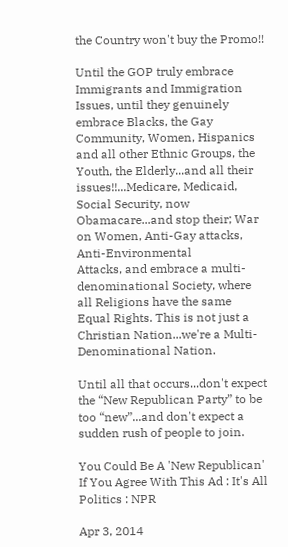the Country won't buy the Promo!!

Until the GOP truly embrace Immigrants and Immigration Issues, until they genuinely embrace Blacks, the Gay Community, Women, Hispanics and all other Ethnic Groups, the Youth, the Elderly...and all their issues!!...Medicare, Medicaid, Social Security, now Obamacare...and stop their; War on Women, Anti-Gay attacks, Anti-Environmental
Attacks, and embrace a multi-denominational Society, where all Religions have the same Equal Rights. This is not just a Christian Nation...we're a Multi-Denominational Nation.

Until all that occurs...don't expect the “New Republican Party” to be too “new”...and don't expect a sudden rush of people to join.

You Could Be A 'New Republican' If You Agree With This Ad : It's All Politics : NPR

Apr 3, 2014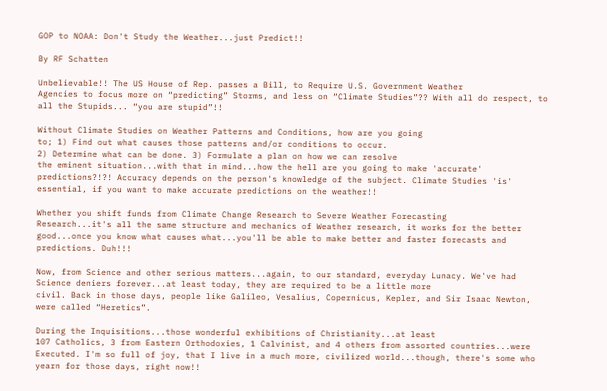GOP to NOAA: Don't Study the Weather...just Predict!!

By RF Schatten

Unbelievable!! The US House of Rep. passes a Bill, to Require U.S. Government Weather
Agencies to focus more on “predicting” Storms, and less on “Climate Studies”?? With all do respect, to all the Stupids... “you are stupid”!!

Without Climate Studies on Weather Patterns and Conditions, how are you going
to; 1) Find out what causes those patterns and/or conditions to occur.
2) Determine what can be done. 3) Formulate a plan on how we can resolve
the eminent situation...with that in mind...how the hell are you going to make 'accurate' predictions?!?! Accuracy depends on the person's knowledge of the subject. Climate Studies 'is' essential, if you want to make accurate predictions on the weather!!

Whether you shift funds from Climate Change Research to Severe Weather Forecasting
Research...it's all the same structure and mechanics of Weather research, it works for the better good...once you know what causes what...you'll be able to make better and faster forecasts and predictions. Duh!!!

Now, from Science and other serious matters...again, to our standard, everyday Lunacy. We've had Science deniers forever...at least today, they are required to be a little more
civil. Back in those days, people like Galileo, Vesalius, Copernicus, Kepler, and Sir Isaac Newton, were called “Heretics”.

During the Inquisitions...those wonderful exhibitions of Christianity...at least
107 Catholics, 3 from Eastern Orthodoxies, 1 Calvinist, and 4 others from assorted countries...were Executed. I'm so full of joy, that I live in a much more, civilized world...though, there's some who yearn for those days, right now!!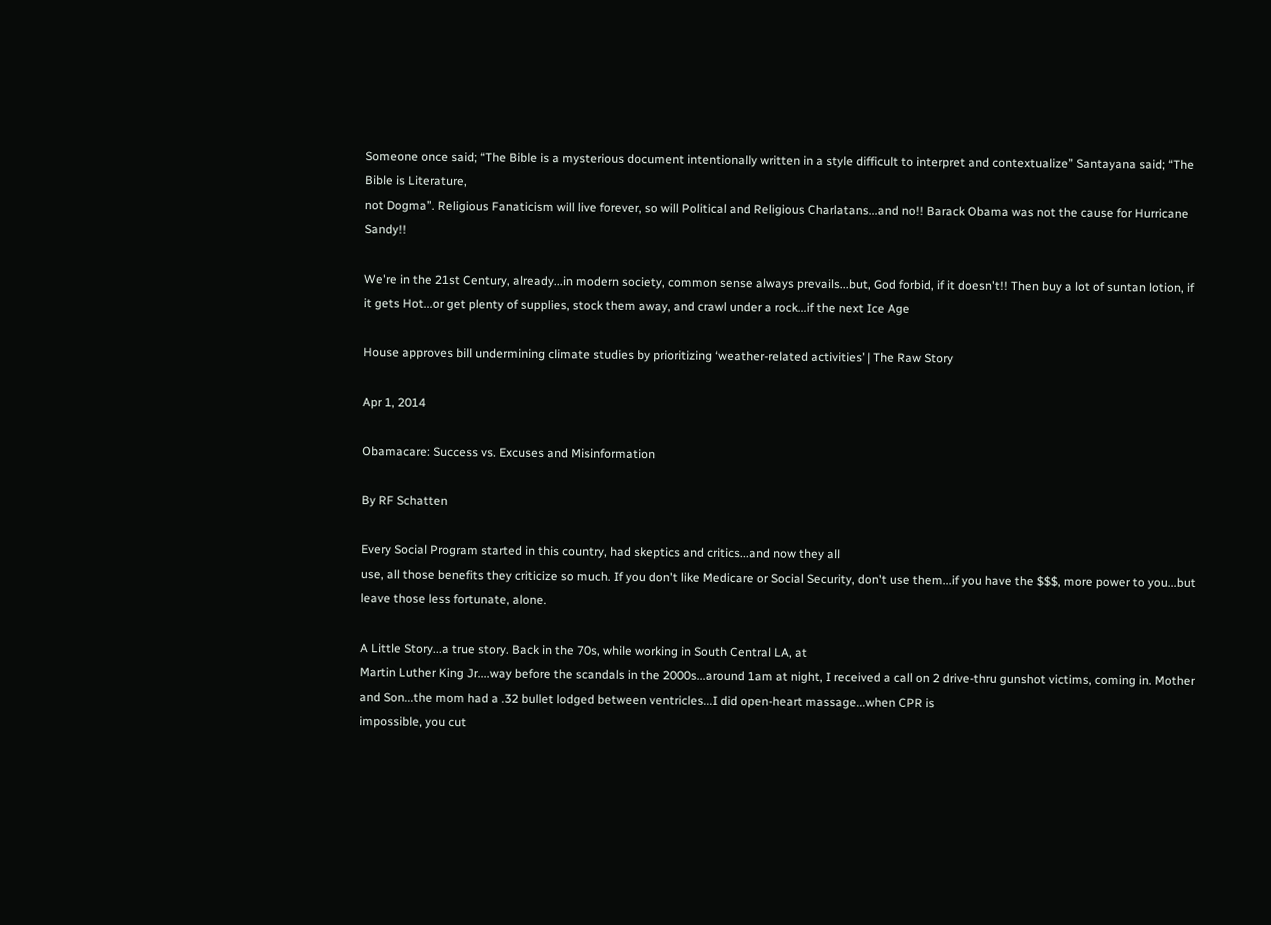Someone once said; “The Bible is a mysterious document intentionally written in a style difficult to interpret and contextualize” Santayana said; “The Bible is Literature,
not Dogma”. Religious Fanaticism will live forever, so will Political and Religious Charlatans...and no!! Barack Obama was not the cause for Hurricane Sandy!!

We're in the 21st Century, already...in modern society, common sense always prevails...but, God forbid, if it doesn't!! Then buy a lot of suntan lotion, if it gets Hot...or get plenty of supplies, stock them away, and crawl under a rock...if the next Ice Age

House approves bill undermining climate studies by prioritizing ‘weather-related activities’ | The Raw Story

Apr 1, 2014

Obamacare: Success vs. Excuses and Misinformation

By RF Schatten

Every Social Program started in this country, had skeptics and critics...and now they all
use, all those benefits they criticize so much. If you don't like Medicare or Social Security, don't use them...if you have the $$$, more power to you...but leave those less fortunate, alone.

A Little Story...a true story. Back in the 70s, while working in South Central LA, at
Martin Luther King Jr....way before the scandals in the 2000s...around 1am at night, I received a call on 2 drive-thru gunshot victims, coming in. Mother and Son...the mom had a .32 bullet lodged between ventricles...I did open-heart massage...when CPR is
impossible, you cut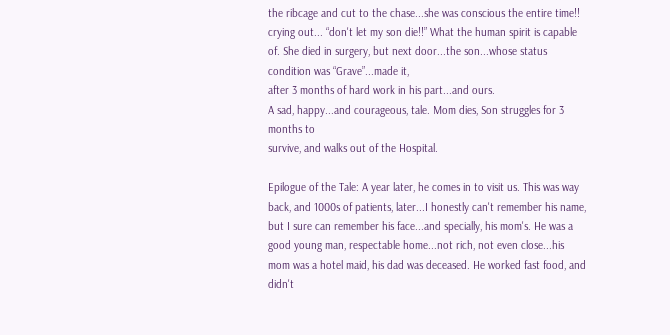the ribcage and cut to the chase...she was conscious the entire time!! crying out... “don't let my son die!!” What the human spirit is capable of. She died in surgery, but next door...the son...whose status condition was “Grave”...made it,
after 3 months of hard work in his part...and ours.
A sad, happy...and courageous, tale. Mom dies, Son struggles for 3 months to
survive, and walks out of the Hospital.

Epilogue of the Tale: A year later, he comes in to visit us. This was way back, and 1000s of patients, later...I honestly can't remember his name, but I sure can remember his face...and specially, his mom's. He was a good young man, respectable home...not rich, not even close...his mom was a hotel maid, his dad was deceased. He worked fast food, and didn't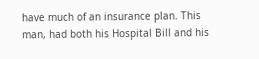have much of an insurance plan. This man, had both his Hospital Bill and his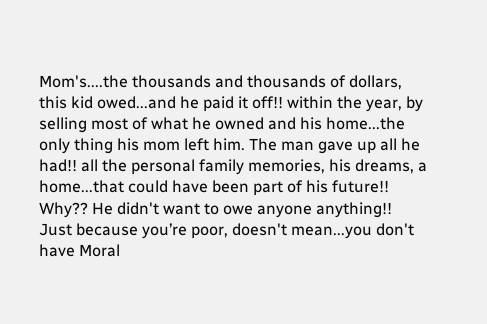Mom's....the thousands and thousands of dollars, this kid owed...and he paid it off!! within the year, by selling most of what he owned and his home...the only thing his mom left him. The man gave up all he had!! all the personal family memories, his dreams, a
home...that could have been part of his future!! Why?? He didn't want to owe anyone anything!!
Just because you’re poor, doesn't mean...you don't have Moral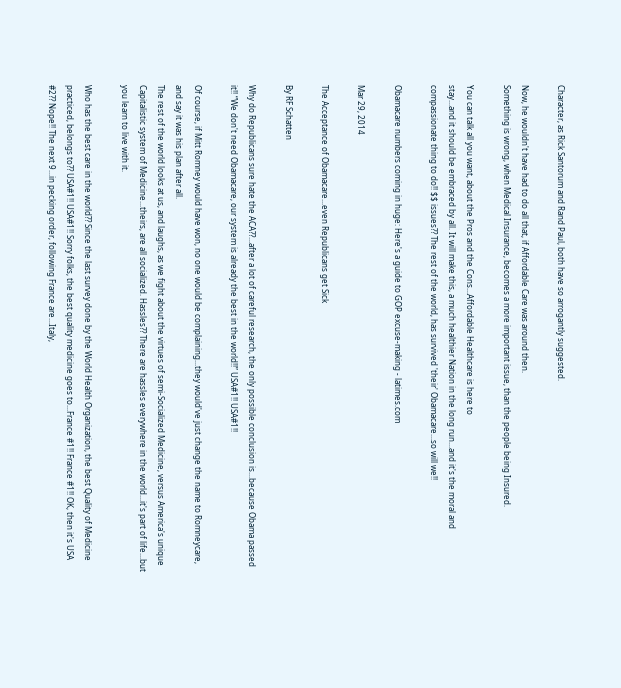Character, as Rick Santorum and Rand Paul, both have so arrogantly suggested.

Now, he wouldn't have had to do all that, if Affordable Care was around then.
Something is wrong, when Medical Insurance, becomes a more important issue, than the people being Insured.

You can talk all you want, about the Pros and the Cons...Affordable Healthcare is here to
stay...and it should be embraced by all. It will make this, a much healthier Nation in the long run...and it's the moral and compassionate thing to do!! $$ issues?? The rest of the world, has survived 'their' Obamacare...so will we!!

Obamacare numbers coming in huge: Here's a guide to GOP excuse-making - latimes.com

Mar 29, 2014

The Acceptance of Obamacare...even Republicans get Sick

By RF Schatten

Why do Republicans sure hate the ACA??...after a lot of careful research, the only possible conclusion is...because Obama passed it!! “We don't need Obamacare, our system is already the best in the world!!” USA#1!! USA#1!!

Of course, if Mitt Romney would have won, no one would be complaining...they would've just change the name to Romneycare, and say it was his plan after all.
The rest of the world looks at us, and laughs, as we fight about the virtues of semi-Socialized Medicine, versus America's unique Capitalistic system of Medicine...theirs, are all socialized. Hassles?? There are hassles everywhere in the world...it's part of life...but you learn to live with it.

Who has the best care in the world?? Since the last survey done by the World Health Organization, the best Quality of Medicine practiced, belongs to?? USA#1!! USA#1!! Sorry folks, the best quality medicine goes to...France #1!! France #1!! OK, then it's USA #2?? Nope!! The next 9...in pecking order, following France are...Italy,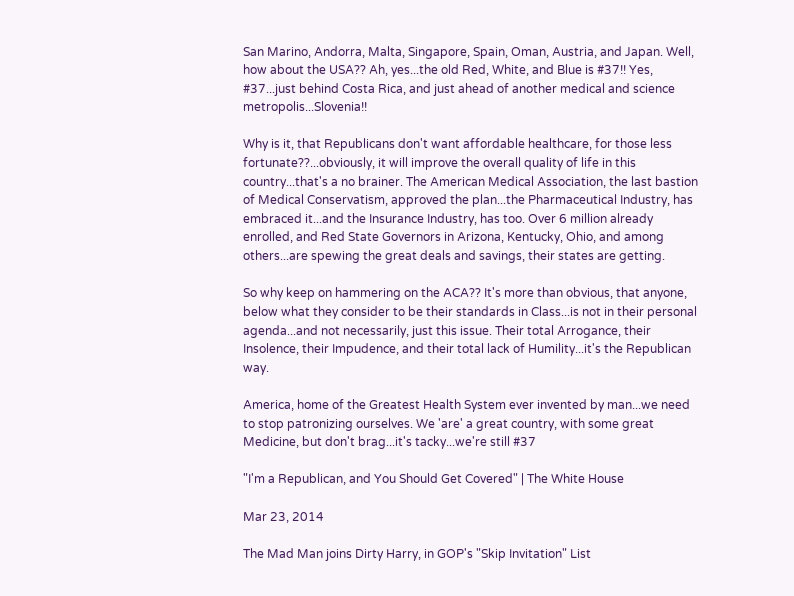San Marino, Andorra, Malta, Singapore, Spain, Oman, Austria, and Japan. Well, how about the USA?? Ah, yes...the old Red, White, and Blue is #37!! Yes, #37...just behind Costa Rica, and just ahead of another medical and science metropolis...Slovenia!!

Why is it, that Republicans don't want affordable healthcare, for those less fortunate??...obviously, it will improve the overall quality of life in this country...that's a no brainer. The American Medical Association, the last bastion of Medical Conservatism, approved the plan...the Pharmaceutical Industry, has embraced it...and the Insurance Industry, has too. Over 6 million already enrolled, and Red State Governors in Arizona, Kentucky, Ohio, and among others...are spewing the great deals and savings, their states are getting.

So why keep on hammering on the ACA?? It's more than obvious, that anyone, below what they consider to be their standards in Class...is not in their personal agenda...and not necessarily, just this issue. Their total Arrogance, their Insolence, their Impudence, and their total lack of Humility...it's the Republican way.

America, home of the Greatest Health System ever invented by man...we need to stop patronizing ourselves. We 'are' a great country, with some great Medicine, but don't brag...it's tacky...we're still #37

"I'm a Republican, and You Should Get Covered" | The White House

Mar 23, 2014

The Mad Man joins Dirty Harry, in GOP's "Skip Invitation" List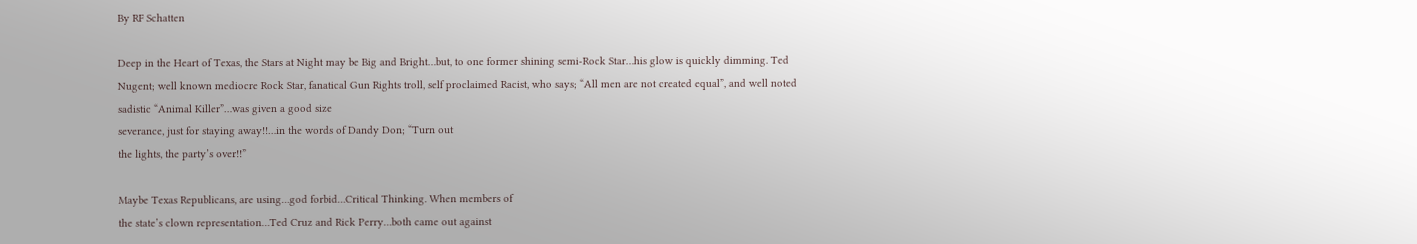By RF Schatten

Deep in the Heart of Texas, the Stars at Night may be Big and Bright…but, to one former shining semi-Rock Star…his glow is quickly dimming. Ted Nugent; well known mediocre Rock Star, fanatical Gun Rights troll, self proclaimed Racist, who says; “All men are not created equal”, and well noted sadistic “Animal Killer”…was given a good size
severance, just for staying away!!…in the words of Dandy Don; “Turn out
the lights, the party’s over!!”

Maybe Texas Republicans, are using…god forbid…Critical Thinking. When members of
the state’s clown representation…Ted Cruz and Rick Perry…both came out against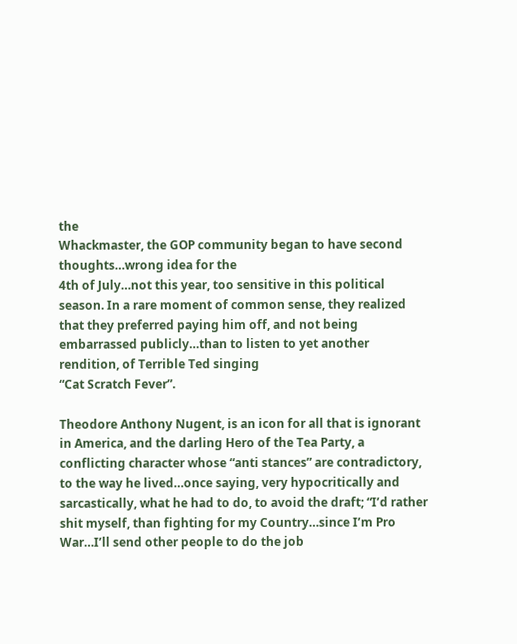the
Whackmaster, the GOP community began to have second thoughts…wrong idea for the
4th of July…not this year, too sensitive in this political season. In a rare moment of common sense, they realized that they preferred paying him off, and not being embarrassed publicly…than to listen to yet another rendition, of Terrible Ted singing
“Cat Scratch Fever”.

Theodore Anthony Nugent, is an icon for all that is ignorant in America, and the darling Hero of the Tea Party, a conflicting character whose “anti stances” are contradictory, to the way he lived…once saying, very hypocritically and sarcastically, what he had to do, to avoid the draft; “I’d rather shit myself, than fighting for my Country…since I’m Pro War…I’ll send other people to do the job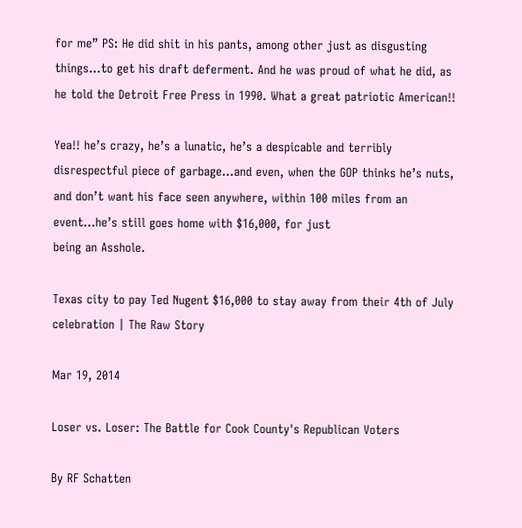for me” PS: He did shit in his pants, among other just as disgusting things…to get his draft deferment. And he was proud of what he did, as
he told the Detroit Free Press in 1990. What a great patriotic American!!

Yea!! he’s crazy, he’s a lunatic, he’s a despicable and terribly disrespectful piece of garbage…and even, when the GOP thinks he’s nuts, and don’t want his face seen anywhere, within 100 miles from an event…he’s still goes home with $16,000, for just
being an Asshole.

Texas city to pay Ted Nugent $16,000 to stay away from their 4th of July celebration | The Raw Story

Mar 19, 2014

Loser vs. Loser: The Battle for Cook County's Republican Voters

By RF Schatten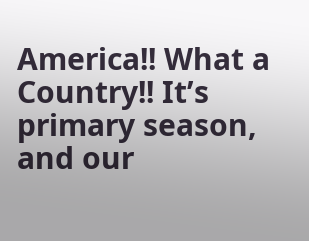America!! What a Country!! It’s primary season, and our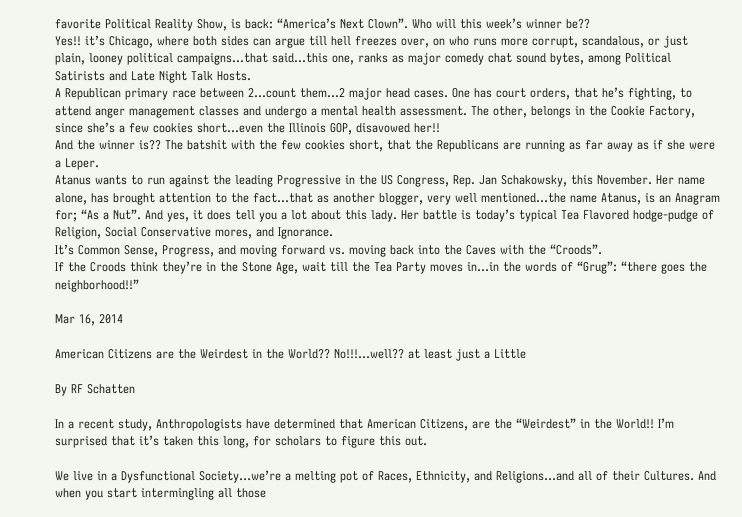favorite Political Reality Show, is back: “America’s Next Clown”. Who will this week’s winner be??
Yes!! it’s Chicago, where both sides can argue till hell freezes over, on who runs more corrupt, scandalous, or just plain, looney political campaigns…that said…this one, ranks as major comedy chat sound bytes, among Political Satirists and Late Night Talk Hosts.
A Republican primary race between 2…count them…2 major head cases. One has court orders, that he’s fighting, to attend anger management classes and undergo a mental health assessment. The other, belongs in the Cookie Factory, since she’s a few cookies short…even the Illinois GOP, disavowed her!!
And the winner is?? The batshit with the few cookies short, that the Republicans are running as far away as if she were a Leper.
Atanus wants to run against the leading Progressive in the US Congress, Rep. Jan Schakowsky, this November. Her name alone, has brought attention to the fact…that as another blogger, very well mentioned…the name Atanus, is an Anagram for; “As a Nut”. And yes, it does tell you a lot about this lady. Her battle is today’s typical Tea Flavored hodge-pudge of Religion, Social Conservative mores, and Ignorance.
It’s Common Sense, Progress, and moving forward vs. moving back into the Caves with the “Croods”.
If the Croods think they’re in the Stone Age, wait till the Tea Party moves in…in the words of “Grug”: “there goes the neighborhood!!”

Mar 16, 2014

American Citizens are the Weirdest in the World?? No!!!…well?? at least just a Little

By RF Schatten

In a recent study, Anthropologists have determined that American Citizens, are the “Weirdest” in the World!! I’m surprised that it’s taken this long, for scholars to figure this out.

We live in a Dysfunctional Society…we’re a melting pot of Races, Ethnicity, and Religions…and all of their Cultures. And when you start intermingling all those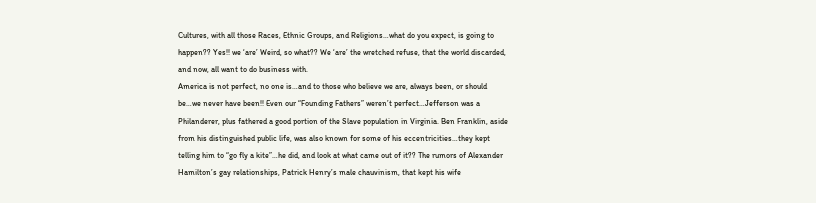Cultures, with all those Races, Ethnic Groups, and Religions…what do you expect, is going to happen?? Yes!! we ‘are’ Weird, so what?? We ‘are’ the wretched refuse, that the world discarded, and now, all want to do business with.
America is not perfect, no one is…and to those who believe we are, always been, or should be…we never have been!! Even our “Founding Fathers” weren’t perfect…Jefferson was a Philanderer, plus fathered a good portion of the Slave population in Virginia. Ben Franklin, aside from his distinguished public life, was also known for some of his eccentricities…they kept telling him to “go fly a kite”…he did, and look at what came out of it?? The rumors of Alexander Hamilton’s gay relationships, Patrick Henry’s male chauvinism, that kept his wife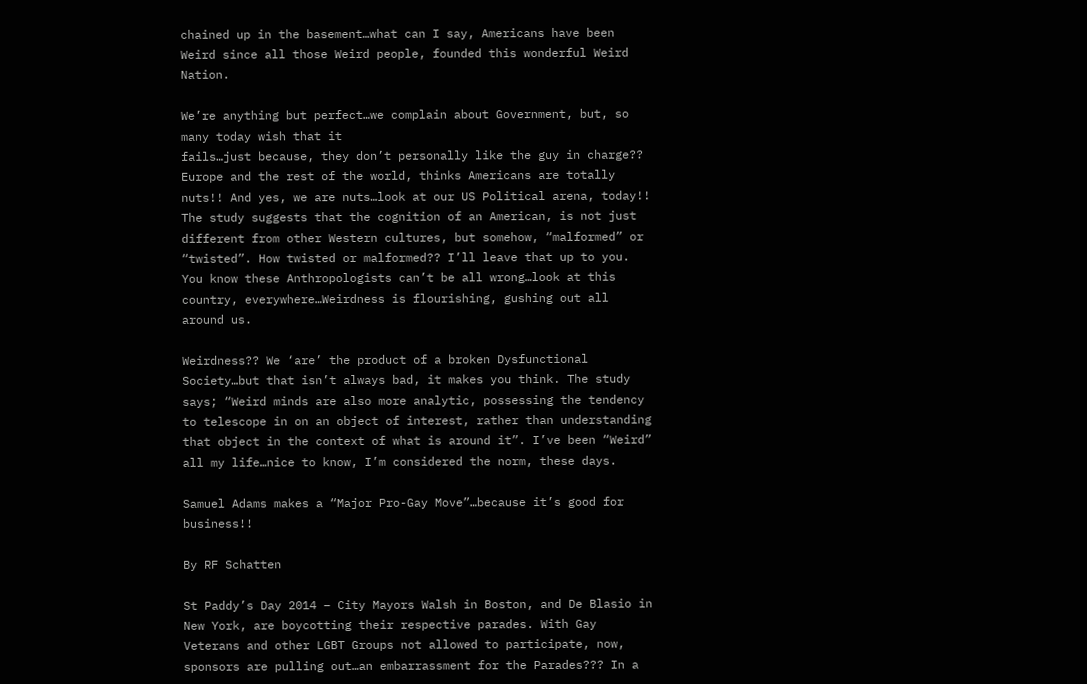chained up in the basement…what can I say, Americans have been Weird since all those Weird people, founded this wonderful Weird Nation.

We’re anything but perfect…we complain about Government, but, so many today wish that it
fails…just because, they don’t personally like the guy in charge?? Europe and the rest of the world, thinks Americans are totally nuts!! And yes, we are nuts…look at our US Political arena, today!!
The study suggests that the cognition of an American, is not just different from other Western cultures, but somehow, “malformed” or “twisted”. How twisted or malformed?? I’ll leave that up to you.
You know these Anthropologists can’t be all wrong…look at this country, everywhere…Weirdness is flourishing, gushing out all around us.

Weirdness?? We ‘are’ the product of a broken Dysfunctional Society…but that isn’t always bad, it makes you think. The study says; “Weird minds are also more analytic, possessing the tendency to telescope in on an object of interest, rather than understanding that object in the context of what is around it”. I’ve been “Weird” all my life…nice to know, I’m considered the norm, these days.

Samuel Adams makes a “Major Pro-Gay Move”…because it’s good for business!!

By RF Schatten

St Paddy’s Day 2014 – City Mayors Walsh in Boston, and De Blasio in New York, are boycotting their respective parades. With Gay Veterans and other LGBT Groups not allowed to participate, now, sponsors are pulling out…an embarrassment for the Parades??? In a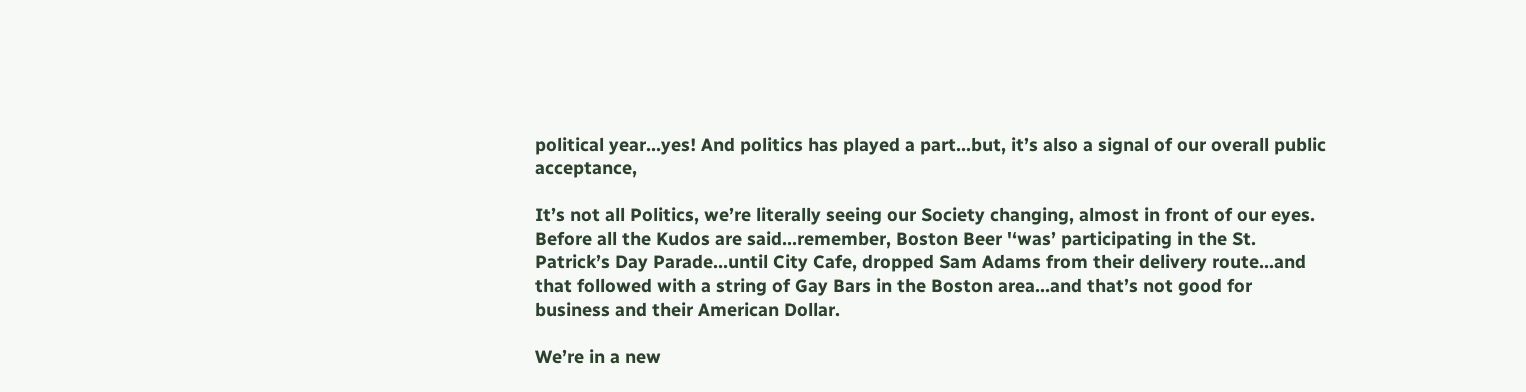political year…yes! And politics has played a part…but, it’s also a signal of our overall public acceptance,

It’s not all Politics, we’re literally seeing our Society changing, almost in front of our eyes.
Before all the Kudos are said…remember, Boston Beer '‘was’ participating in the St. Patrick’s Day Parade…until City Cafe, dropped Sam Adams from their delivery route…and that followed with a string of Gay Bars in the Boston area…and that’s not good for business and their American Dollar.

We’re in a new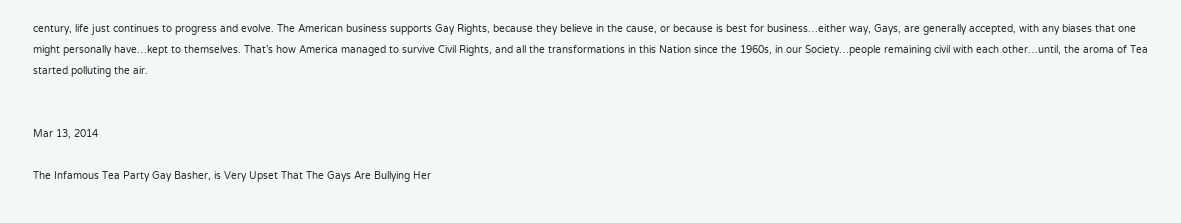century, life just continues to progress and evolve. The American business supports Gay Rights, because they believe in the cause, or because is best for business…either way, Gays, are generally accepted, with any biases that one might personally have…kept to themselves. That’s how America managed to survive Civil Rights, and all the transformations in this Nation since the 1960s, in our Society…people remaining civil with each other…until, the aroma of Tea started polluting the air.


Mar 13, 2014

The Infamous Tea Party Gay Basher, is Very Upset That The Gays Are Bullying Her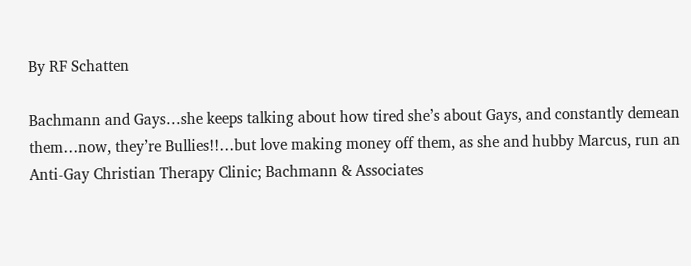By RF Schatten

Bachmann and Gays…she keeps talking about how tired she’s about Gays, and constantly demean them…now, they’re Bullies!!…but love making money off them, as she and hubby Marcus, run an Anti-Gay Christian Therapy Clinic; Bachmann & Associates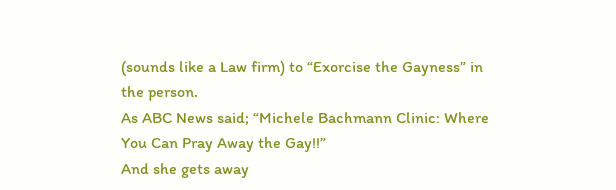(sounds like a Law firm) to “Exorcise the Gayness” in the person.
As ABC News said; “Michele Bachmann Clinic: Where You Can Pray Away the Gay!!”
And she gets away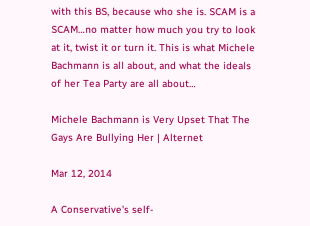with this BS, because who she is. SCAM is a SCAM…no matter how much you try to look at it, twist it or turn it. This is what Michele Bachmann is all about, and what the ideals of her Tea Party are all about…

Michele Bachmann is Very Upset That The Gays Are Bullying Her | Alternet

Mar 12, 2014

A Conservative's self-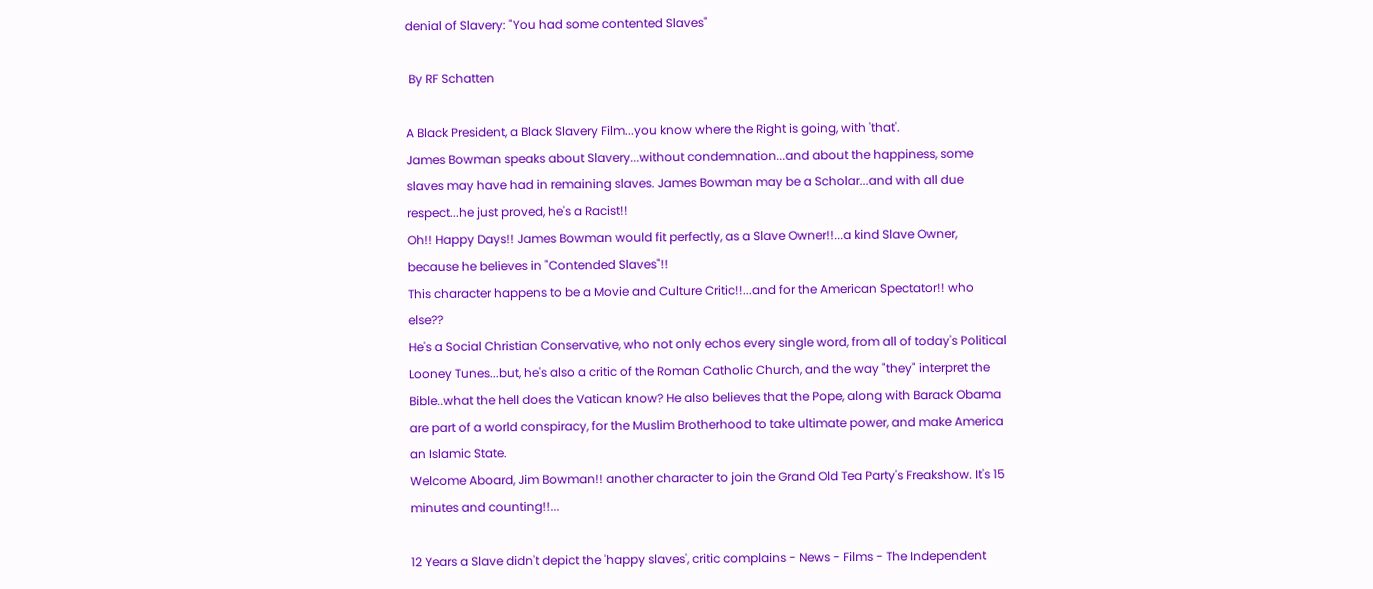denial of Slavery: "You had some contented Slaves"

 By RF Schatten

A Black President, a Black Slavery Film...you know where the Right is going, with 'that'.
James Bowman speaks about Slavery...without condemnation...and about the happiness, some slaves may have had in remaining slaves. James Bowman may be a Scholar...and with all due respect...he just proved, he's a Racist!!
Oh!! Happy Days!! James Bowman would fit perfectly, as a Slave Owner!!...a kind Slave Owner, because he believes in "Contended Slaves"!!
This character happens to be a Movie and Culture Critic!!...and for the American Spectator!! who else??
He's a Social Christian Conservative, who not only echos every single word, from all of today's Political Looney Tunes...but, he's also a critic of the Roman Catholic Church, and the way "they" interpret the Bible..what the hell does the Vatican know? He also believes that the Pope, along with Barack Obama are part of a world conspiracy, for the Muslim Brotherhood to take ultimate power, and make America an Islamic State.
Welcome Aboard, Jim Bowman!! another character to join the Grand Old Tea Party's Freakshow. It's 15 minutes and counting!!...

12 Years a Slave didn't depict the 'happy slaves', critic complains - News - Films - The Independent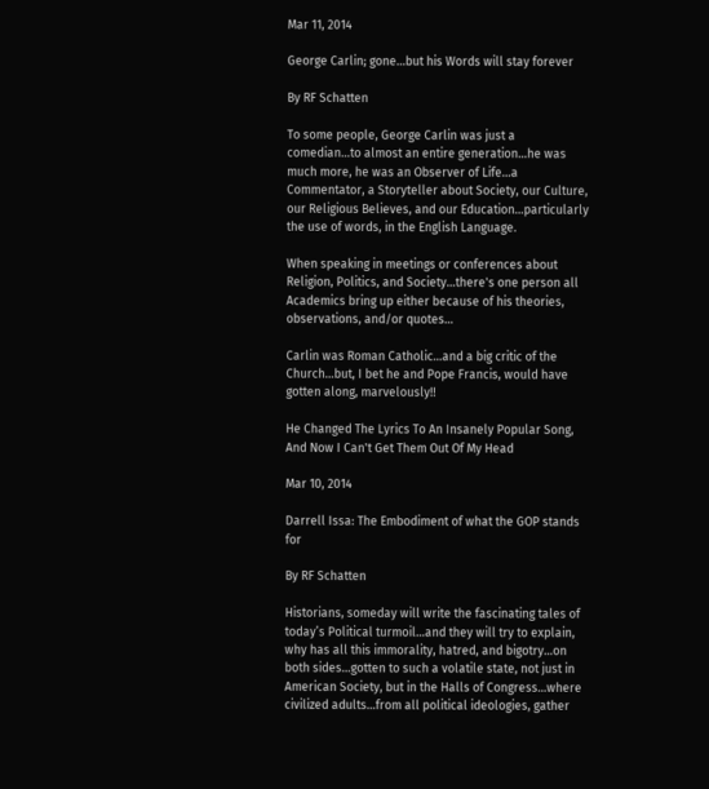Mar 11, 2014

George Carlin; gone...but his Words will stay forever

By RF Schatten

To some people, George Carlin was just a comedian...to almost an entire generation...he was much more, he was an Observer of Life...a Commentator, a Storyteller about Society, our Culture, our Religious Believes, and our Education...particularly the use of words, in the English Language.

When speaking in meetings or conferences about Religion, Politics, and Society...there's one person all Academics bring up either because of his theories, observations, and/or quotes...

Carlin was Roman Catholic...and a big critic of the Church...but, I bet he and Pope Francis, would have gotten along, marvelously!!

He Changed The Lyrics To An Insanely Popular Song, And Now I Can't Get Them Out Of My Head

Mar 10, 2014

Darrell Issa: The Embodiment of what the GOP stands for

By RF Schatten

Historians, someday will write the fascinating tales of today’s Political turmoil…and they will try to explain, why has all this immorality, hatred, and bigotry…on both sides…gotten to such a volatile state, not just in American Society, but in the Halls of Congress…where civilized adults…from all political ideologies, gather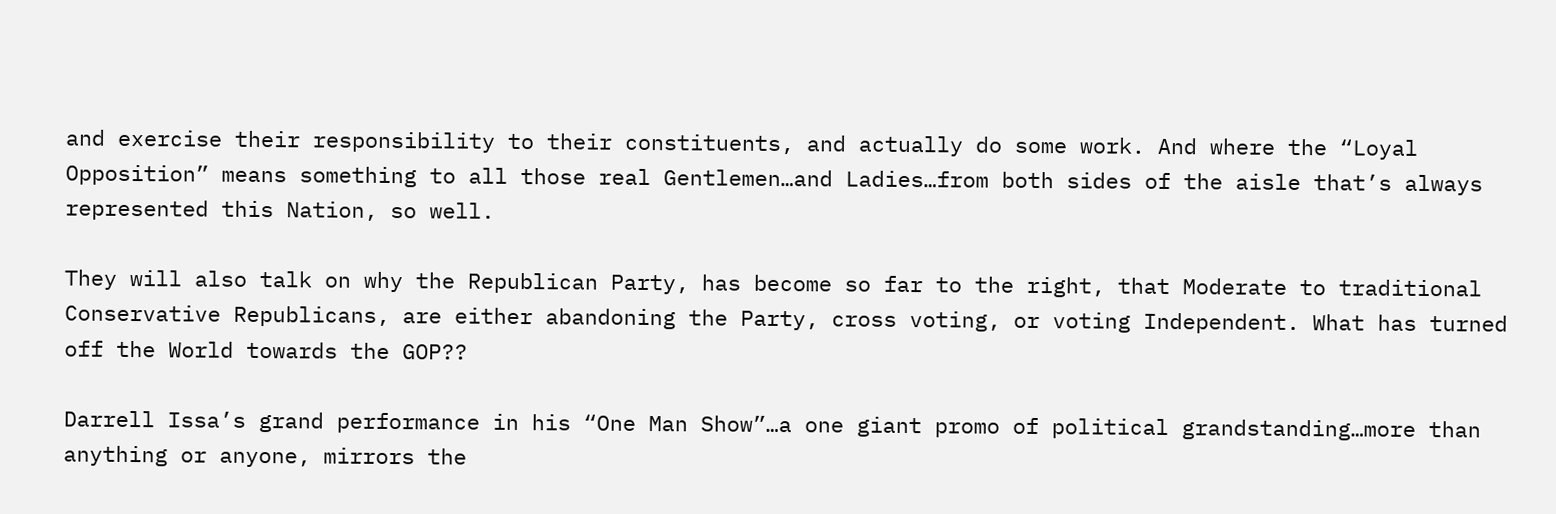and exercise their responsibility to their constituents, and actually do some work. And where the “Loyal Opposition” means something to all those real Gentlemen…and Ladies…from both sides of the aisle that’s always represented this Nation, so well.

They will also talk on why the Republican Party, has become so far to the right, that Moderate to traditional Conservative Republicans, are either abandoning the Party, cross voting, or voting Independent. What has turned off the World towards the GOP??

Darrell Issa’s grand performance in his “One Man Show”…a one giant promo of political grandstanding…more than anything or anyone, mirrors the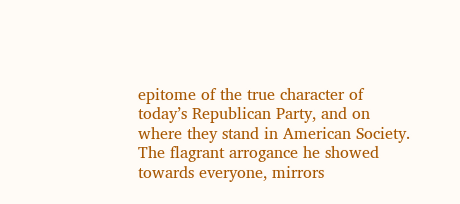epitome of the true character of today’s Republican Party, and on where they stand in American Society. The flagrant arrogance he showed towards everyone, mirrors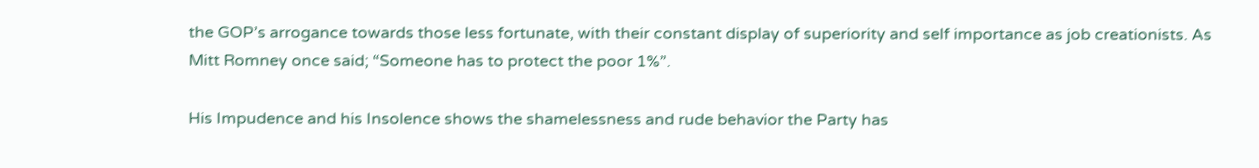the GOP’s arrogance towards those less fortunate, with their constant display of superiority and self importance as job creationists. As Mitt Romney once said; “Someone has to protect the poor 1%”.

His Impudence and his Insolence shows the shamelessness and rude behavior the Party has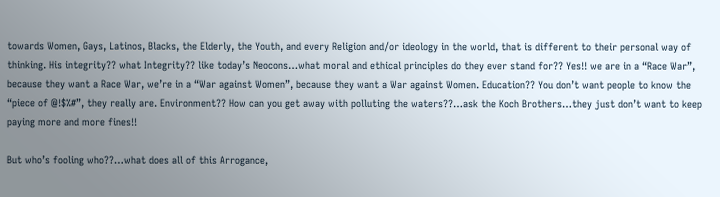towards Women, Gays, Latinos, Blacks, the Elderly, the Youth, and every Religion and/or ideology in the world, that is different to their personal way of thinking. His integrity?? what Integrity?? like today’s Neocons…what moral and ethical principles do they ever stand for?? Yes!! we are in a “Race War”, because they want a Race War, we’re in a “War against Women”, because they want a War against Women. Education?? You don’t want people to know the “piece of @!$%#”, they really are. Environment?? How can you get away with polluting the waters??…ask the Koch Brothers…they just don’t want to keep paying more and more fines!!

But who’s fooling who??…what does all of this Arrogance,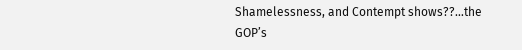Shamelessness, and Contempt shows??…the GOP’s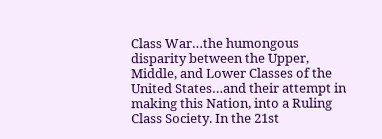Class War…the humongous disparity between the Upper, Middle, and Lower Classes of the United States…and their attempt in making this Nation, into a Ruling Class Society. In the 21st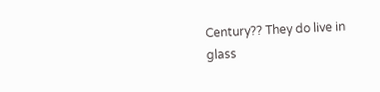Century?? They do live in glass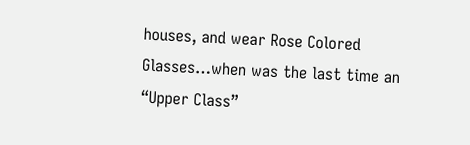houses, and wear Rose Colored Glasses…when was the last time an “Upper Class”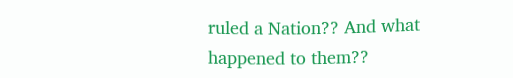ruled a Nation?? And what happened to them??